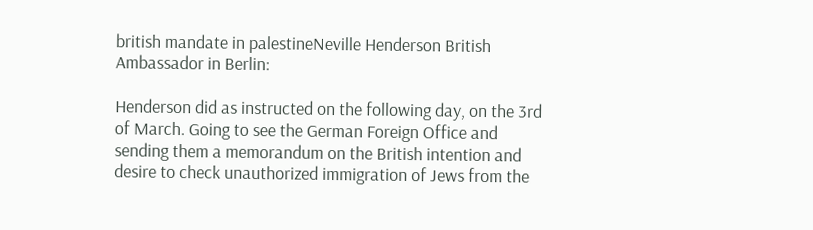british mandate in palestineNeville Henderson British Ambassador in Berlin:

Henderson did as instructed on the following day, on the 3rd of March. Going to see the German Foreign Office and sending them a memorandum on the British intention and desire to check unauthorized immigration of Jews from the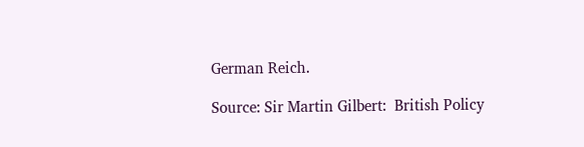German Reich.

Source: Sir Martin Gilbert:  British Policy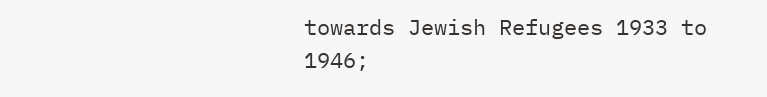towards Jewish Refugees 1933 to 1946;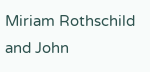Miriam Rothschild and John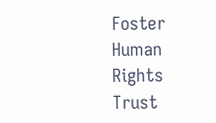Foster Human Rights Trust